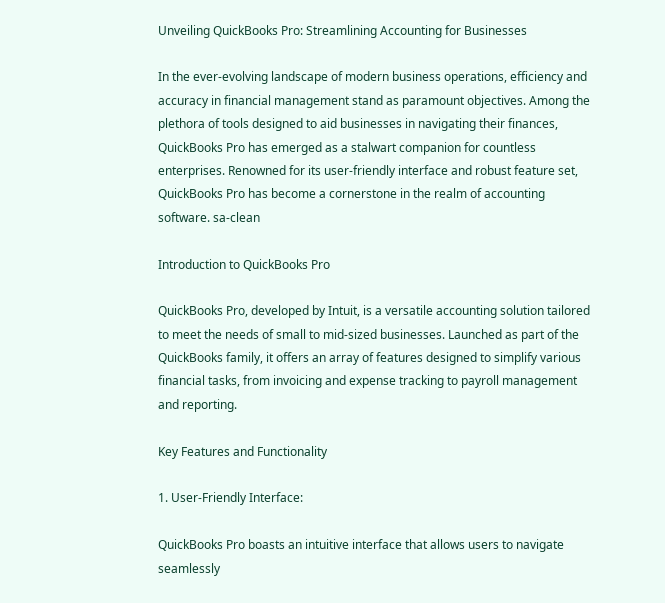Unveiling QuickBooks Pro: Streamlining Accounting for Businesses

In the ever-evolving landscape of modern business operations, efficiency and accuracy in financial management stand as paramount objectives. Among the plethora of tools designed to aid businesses in navigating their finances, QuickBooks Pro has emerged as a stalwart companion for countless enterprises. Renowned for its user-friendly interface and robust feature set, QuickBooks Pro has become a cornerstone in the realm of accounting software. sa-clean

Introduction to QuickBooks Pro

QuickBooks Pro, developed by Intuit, is a versatile accounting solution tailored to meet the needs of small to mid-sized businesses. Launched as part of the QuickBooks family, it offers an array of features designed to simplify various financial tasks, from invoicing and expense tracking to payroll management and reporting.

Key Features and Functionality

1. User-Friendly Interface:

QuickBooks Pro boasts an intuitive interface that allows users to navigate seamlessly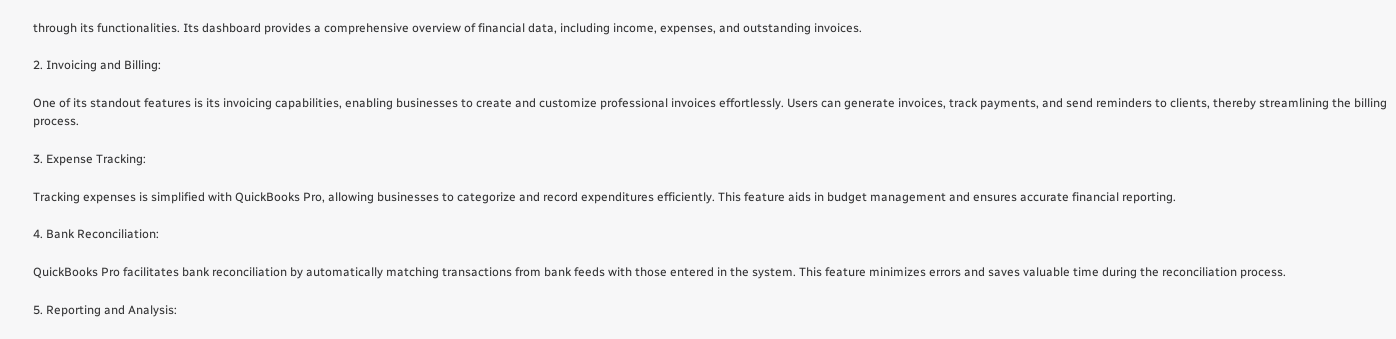through its functionalities. Its dashboard provides a comprehensive overview of financial data, including income, expenses, and outstanding invoices.

2. Invoicing and Billing:

One of its standout features is its invoicing capabilities, enabling businesses to create and customize professional invoices effortlessly. Users can generate invoices, track payments, and send reminders to clients, thereby streamlining the billing process.

3. Expense Tracking:

Tracking expenses is simplified with QuickBooks Pro, allowing businesses to categorize and record expenditures efficiently. This feature aids in budget management and ensures accurate financial reporting.

4. Bank Reconciliation:

QuickBooks Pro facilitates bank reconciliation by automatically matching transactions from bank feeds with those entered in the system. This feature minimizes errors and saves valuable time during the reconciliation process.

5. Reporting and Analysis: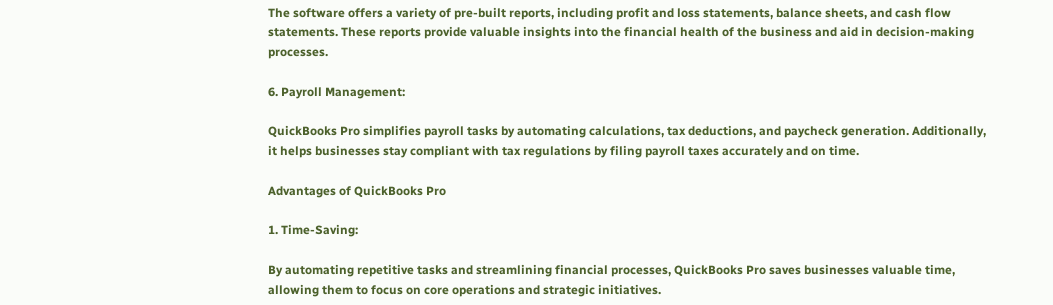The software offers a variety of pre-built reports, including profit and loss statements, balance sheets, and cash flow statements. These reports provide valuable insights into the financial health of the business and aid in decision-making processes.

6. Payroll Management:

QuickBooks Pro simplifies payroll tasks by automating calculations, tax deductions, and paycheck generation. Additionally, it helps businesses stay compliant with tax regulations by filing payroll taxes accurately and on time.

Advantages of QuickBooks Pro

1. Time-Saving:

By automating repetitive tasks and streamlining financial processes, QuickBooks Pro saves businesses valuable time, allowing them to focus on core operations and strategic initiatives.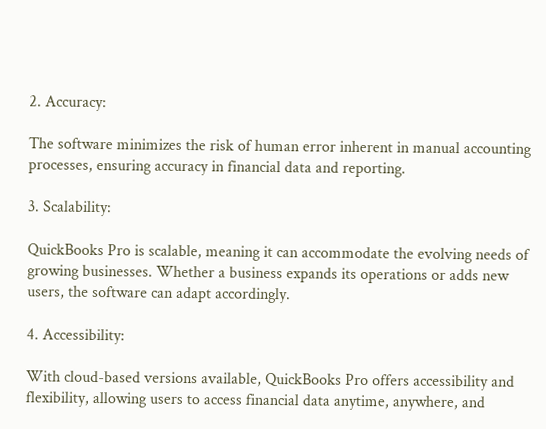2. Accuracy:

The software minimizes the risk of human error inherent in manual accounting processes, ensuring accuracy in financial data and reporting.

3. Scalability:

QuickBooks Pro is scalable, meaning it can accommodate the evolving needs of growing businesses. Whether a business expands its operations or adds new users, the software can adapt accordingly.

4. Accessibility:

With cloud-based versions available, QuickBooks Pro offers accessibility and flexibility, allowing users to access financial data anytime, anywhere, and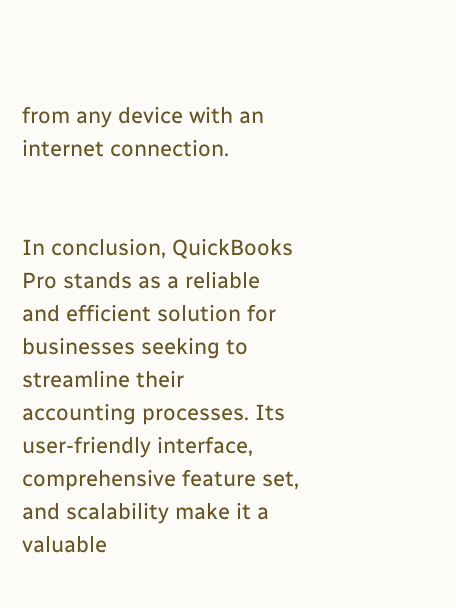from any device with an internet connection.


In conclusion, QuickBooks Pro stands as a reliable and efficient solution for businesses seeking to streamline their accounting processes. Its user-friendly interface, comprehensive feature set, and scalability make it a valuable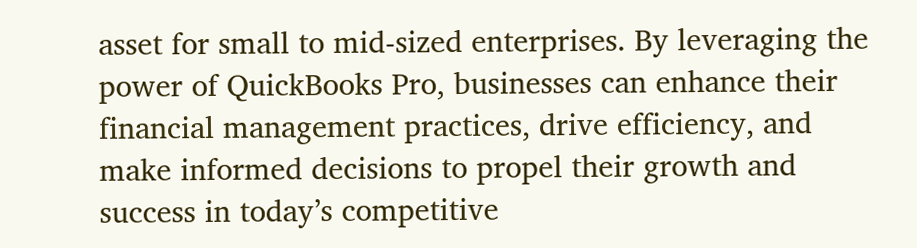asset for small to mid-sized enterprises. By leveraging the power of QuickBooks Pro, businesses can enhance their financial management practices, drive efficiency, and make informed decisions to propel their growth and success in today’s competitive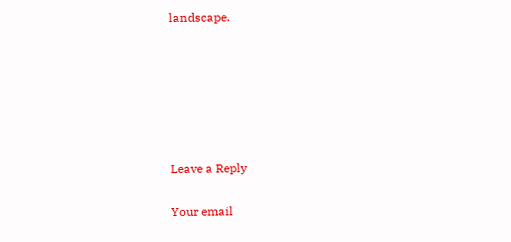landscape.






Leave a Reply

Your email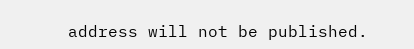address will not be published.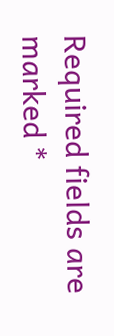Required fields are marked *